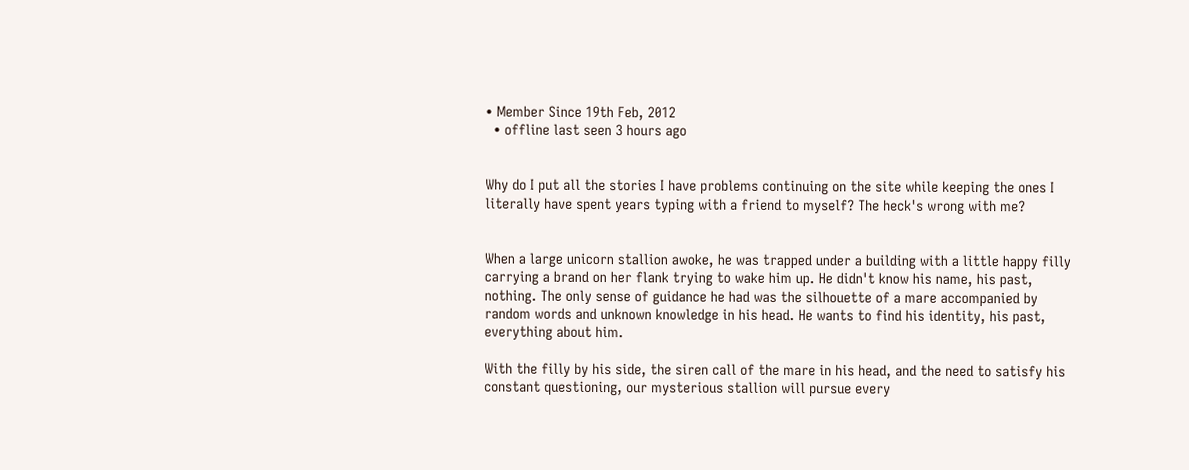• Member Since 19th Feb, 2012
  • offline last seen 3 hours ago


Why do I put all the stories I have problems continuing on the site while keeping the ones I literally have spent years typing with a friend to myself? The heck's wrong with me?


When a large unicorn stallion awoke, he was trapped under a building with a little happy filly carrying a brand on her flank trying to wake him up. He didn't know his name, his past, nothing. The only sense of guidance he had was the silhouette of a mare accompanied by random words and unknown knowledge in his head. He wants to find his identity, his past, everything about him.

With the filly by his side, the siren call of the mare in his head, and the need to satisfy his constant questioning, our mysterious stallion will pursue every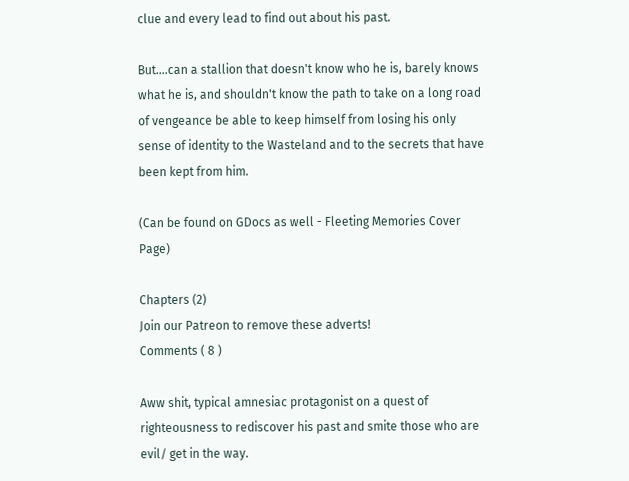clue and every lead to find out about his past.

But....can a stallion that doesn't know who he is, barely knows what he is, and shouldn't know the path to take on a long road of vengeance be able to keep himself from losing his only sense of identity to the Wasteland and to the secrets that have been kept from him.

(Can be found on GDocs as well - Fleeting Memories Cover Page)

Chapters (2)
Join our Patreon to remove these adverts!
Comments ( 8 )

Aww shit, typical amnesiac protagonist on a quest of righteousness to rediscover his past and smite those who are evil/ get in the way.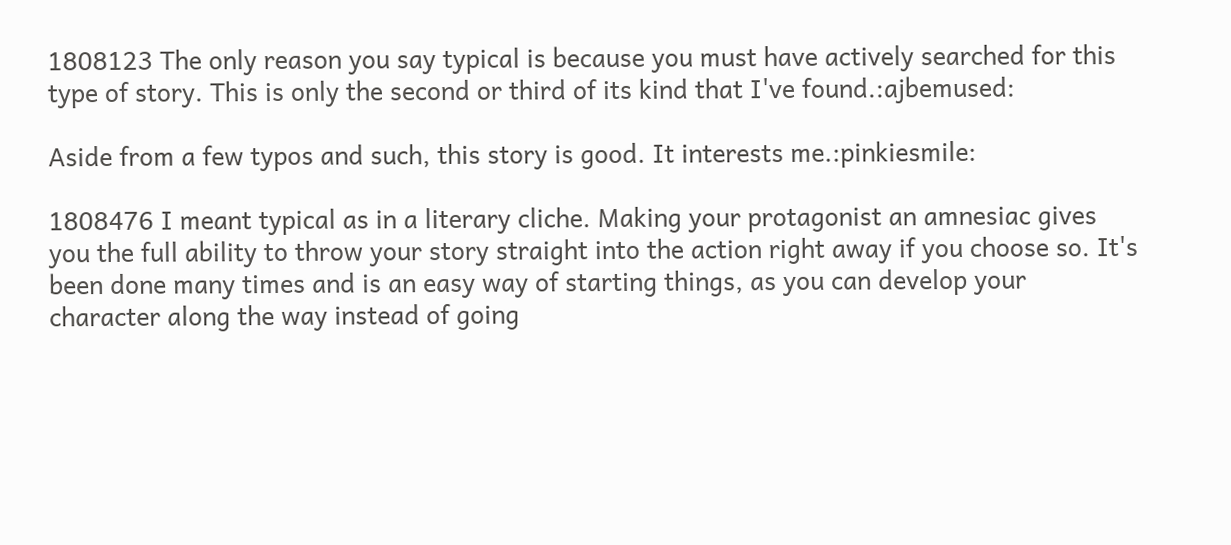1808123 The only reason you say typical is because you must have actively searched for this type of story. This is only the second or third of its kind that I've found.:ajbemused:

Aside from a few typos and such, this story is good. It interests me.:pinkiesmile:

1808476 I meant typical as in a literary cliche. Making your protagonist an amnesiac gives you the full ability to throw your story straight into the action right away if you choose so. It's been done many times and is an easy way of starting things, as you can develop your character along the way instead of going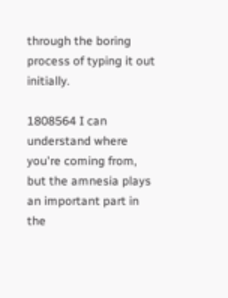through the boring process of typing it out initially.

1808564 I can understand where you're coming from, but the amnesia plays an important part in the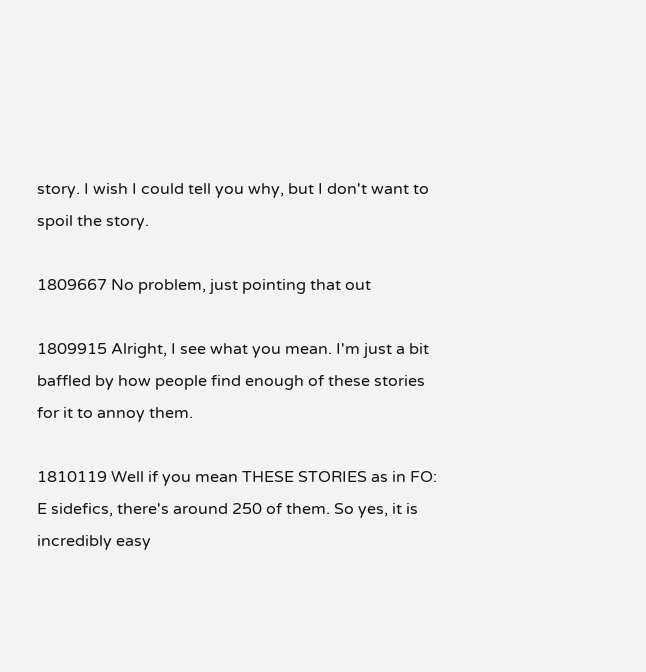story. I wish I could tell you why, but I don't want to spoil the story.

1809667 No problem, just pointing that out

1809915 Alright, I see what you mean. I'm just a bit baffled by how people find enough of these stories for it to annoy them.

1810119 Well if you mean THESE STORIES as in FO: E sidefics, there's around 250 of them. So yes, it is incredibly easy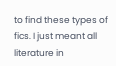to find these types of fics. I just meant all literature in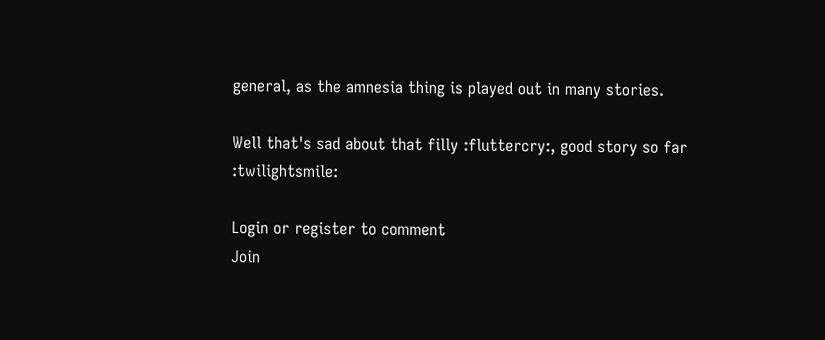general, as the amnesia thing is played out in many stories.

Well that's sad about that filly :fluttercry:, good story so far :twilightsmile:

Login or register to comment
Join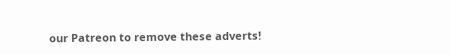our Patreon to remove these adverts!